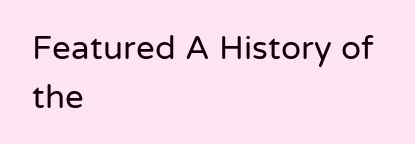Featured A History of the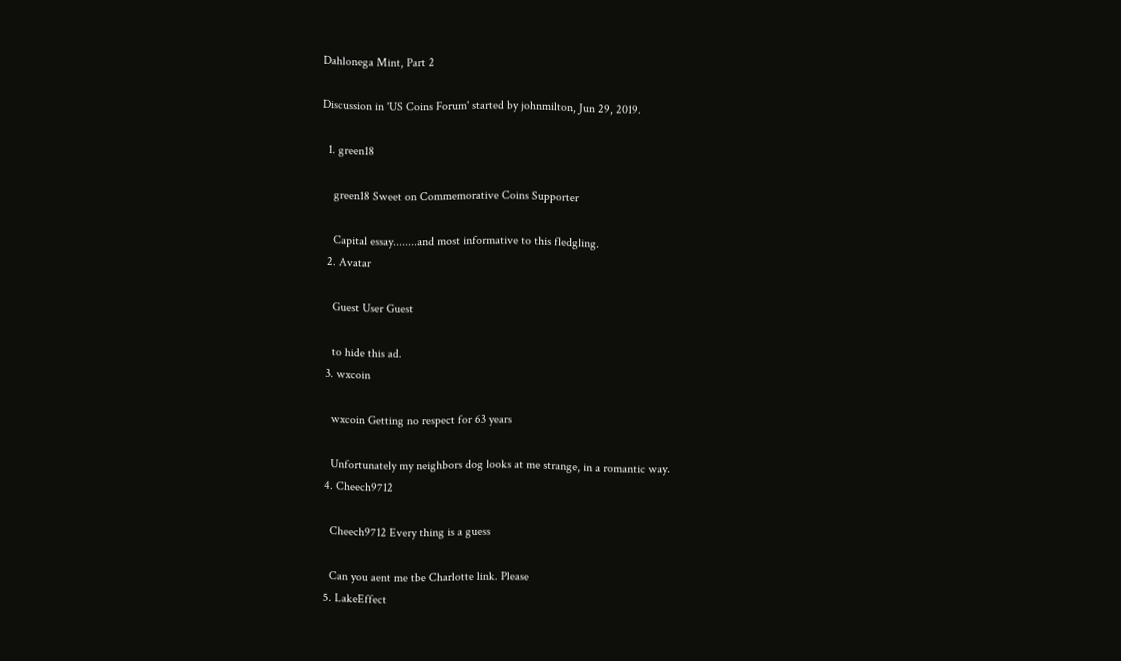Dahlonega Mint, Part 2

Discussion in 'US Coins Forum' started by johnmilton, Jun 29, 2019.

  1. green18

    green18 Sweet on Commemorative Coins Supporter

    Capital essay........and most informative to this fledgling.
  2. Avatar

    Guest User Guest

    to hide this ad.
  3. wxcoin

    wxcoin Getting no respect for 63 years

    Unfortunately my neighbors dog looks at me strange, in a romantic way.
  4. Cheech9712

    Cheech9712 Every thing is a guess

    Can you aent me tbe Charlotte link. Please
  5. LakeEffect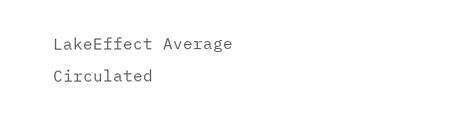LakeEffect Average Circulated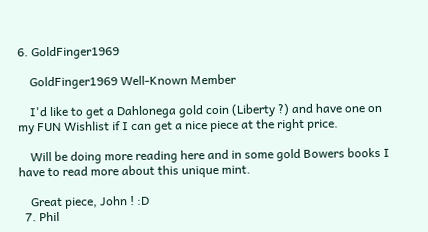6. GoldFinger1969

    GoldFinger1969 Well-Known Member

    I'd like to get a Dahlonega gold coin (Liberty ?) and have one on my FUN Wishlist if I can get a nice piece at the right price.

    Will be doing more reading here and in some gold Bowers books I have to read more about this unique mint.

    Great piece, John ! :D
  7. Phil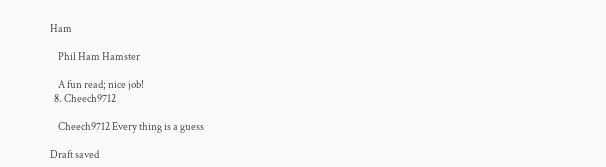Ham

    Phil Ham Hamster

    A fun read; nice job!
  8. Cheech9712

    Cheech9712 Every thing is a guess

Draft saved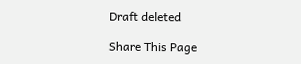Draft deleted

Share This Page